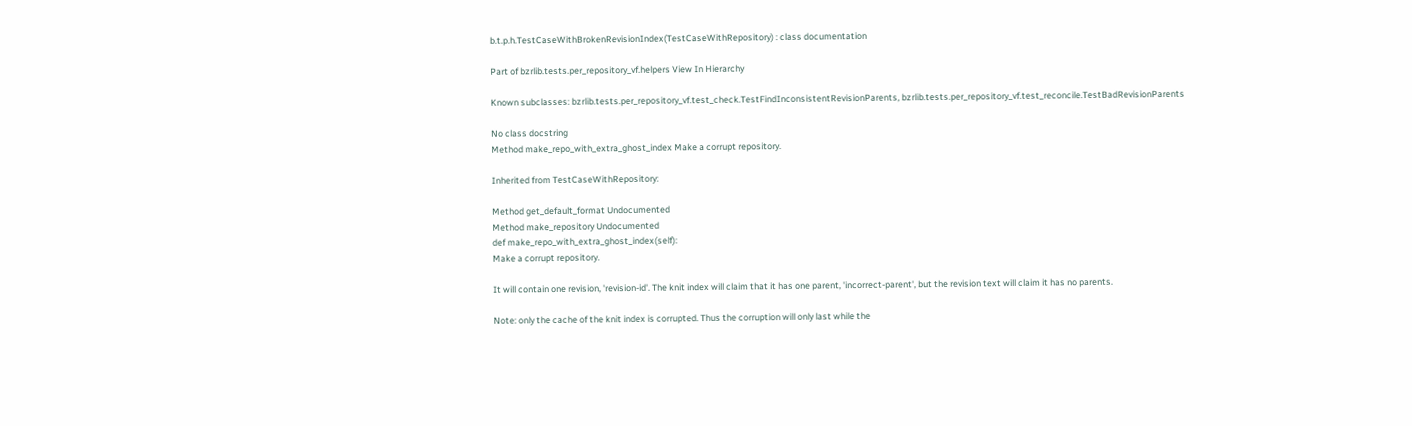b.t.p.h.TestCaseWithBrokenRevisionIndex(TestCaseWithRepository) : class documentation

Part of bzrlib.tests.per_repository_vf.helpers View In Hierarchy

Known subclasses: bzrlib.tests.per_repository_vf.test_check.TestFindInconsistentRevisionParents, bzrlib.tests.per_repository_vf.test_reconcile.TestBadRevisionParents

No class docstring
Method make_repo_with_extra_ghost_index Make a corrupt repository.

Inherited from TestCaseWithRepository:

Method get_default_format Undocumented
Method make_repository Undocumented
def make_repo_with_extra_ghost_index(self):
Make a corrupt repository.

It will contain one revision, 'revision-id'. The knit index will claim that it has one parent, 'incorrect-parent', but the revision text will claim it has no parents.

Note: only the cache of the knit index is corrupted. Thus the corruption will only last while the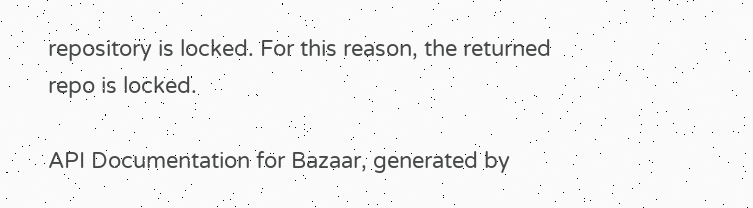repository is locked. For this reason, the returned repo is locked.

API Documentation for Bazaar, generated by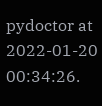pydoctor at 2022-01-20 00:34:26.